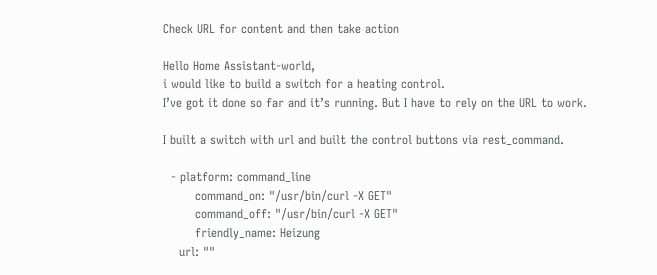Check URL for content and then take action

Hello Home Assistant-world,
i would like to build a switch for a heating control.
I’ve got it done so far and it’s running. But I have to rely on the URL to work.

I built a switch with url and built the control buttons via rest_command.

  - platform: command_line
        command_on: "/usr/bin/curl -X GET"
        command_off: "/usr/bin/curl -X GET"
        friendly_name: Heizung
    url: ""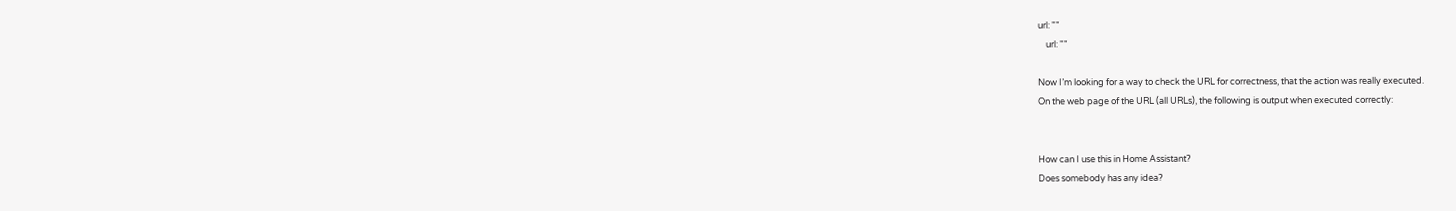url: ""
    url: ""

Now I’m looking for a way to check the URL for correctness, that the action was really executed.
On the web page of the URL (all URLs), the following is output when executed correctly:


How can I use this in Home Assistant?
Does somebody has any idea?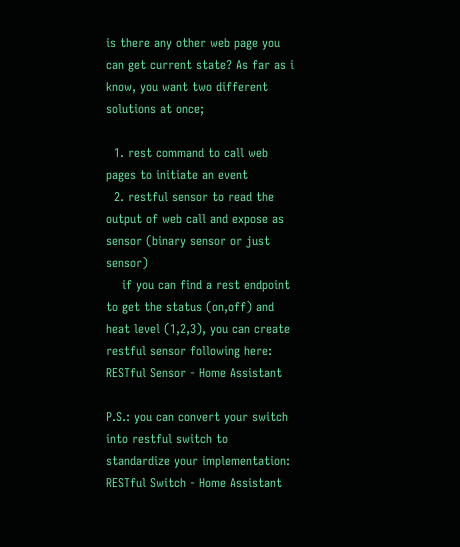is there any other web page you can get current state? As far as i know, you want two different solutions at once;

  1. rest command to call web pages to initiate an event
  2. restful sensor to read the output of web call and expose as sensor (binary sensor or just sensor)
    if you can find a rest endpoint to get the status (on,off) and heat level (1,2,3), you can create restful sensor following here: RESTful Sensor - Home Assistant

P.S.: you can convert your switch into restful switch to standardize your implementation: RESTful Switch - Home Assistant